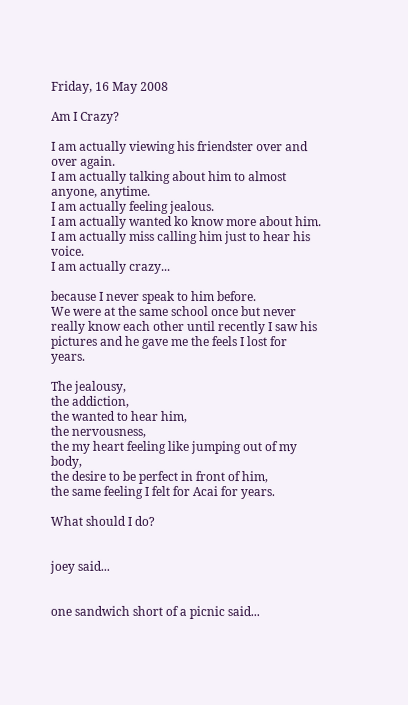Friday, 16 May 2008

Am I Crazy?

I am actually viewing his friendster over and over again.
I am actually talking about him to almost anyone, anytime.
I am actually feeling jealous.
I am actually wanted ko know more about him.
I am actually miss calling him just to hear his voice.
I am actually crazy...

because I never speak to him before.
We were at the same school once but never really know each other until recently I saw his pictures and he gave me the feels I lost for years.

The jealousy,
the addiction,
the wanted to hear him,
the nervousness,
the my heart feeling like jumping out of my body,
the desire to be perfect in front of him,
the same feeling I felt for Acai for years.

What should I do?


joey said...


one sandwich short of a picnic said...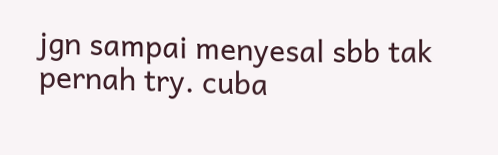jgn sampai menyesal sbb tak pernah try. cuba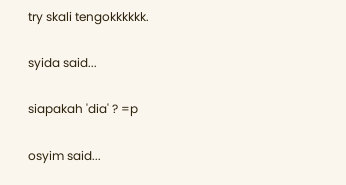try skali tengokkkkkk.

syida said...

siapakah 'dia' ? =p

osyim said...